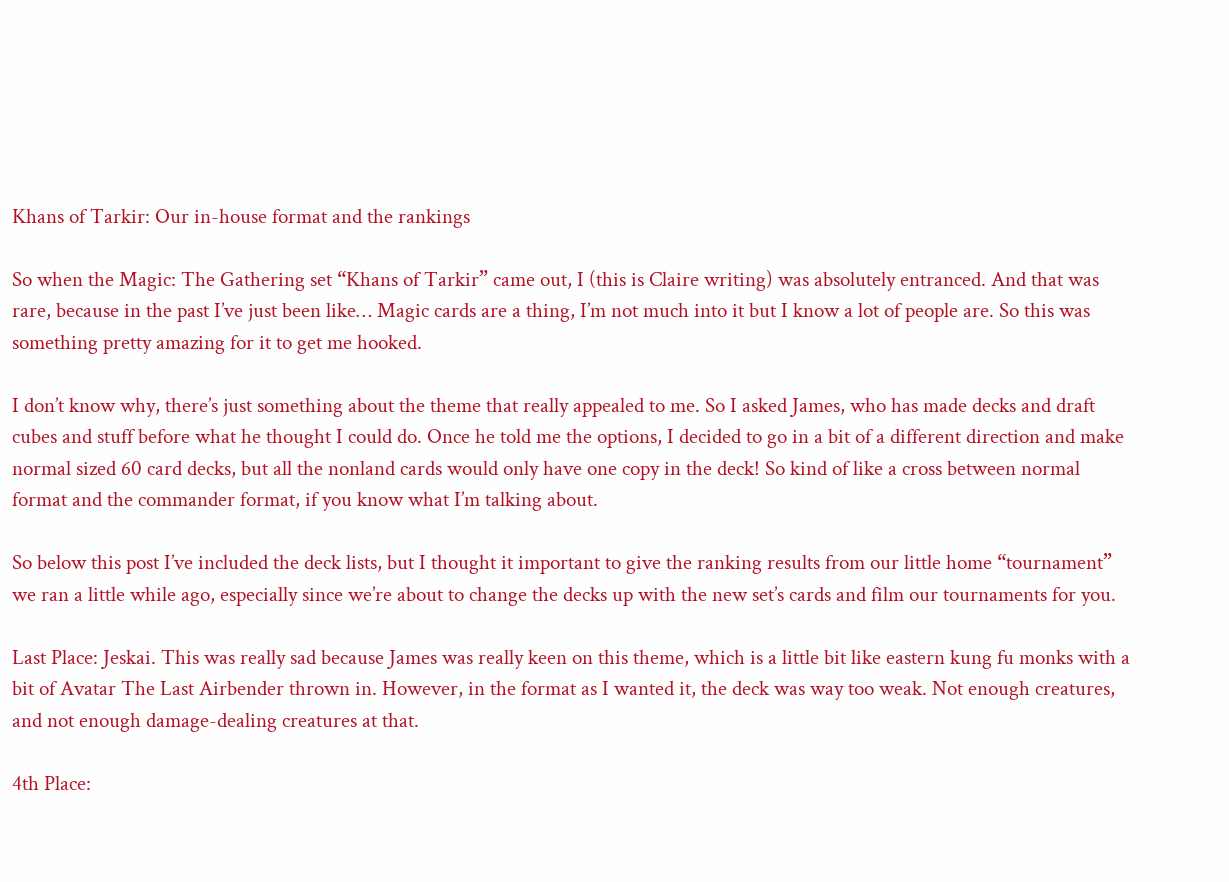Khans of Tarkir: Our in-house format and the rankings

So when the Magic: The Gathering set “Khans of Tarkir” came out, I (this is Claire writing) was absolutely entranced. And that was rare, because in the past I’ve just been like… Magic cards are a thing, I’m not much into it but I know a lot of people are. So this was something pretty amazing for it to get me hooked.

I don’t know why, there’s just something about the theme that really appealed to me. So I asked James, who has made decks and draft cubes and stuff before what he thought I could do. Once he told me the options, I decided to go in a bit of a different direction and make normal sized 60 card decks, but all the nonland cards would only have one copy in the deck! So kind of like a cross between normal format and the commander format, if you know what I’m talking about.

So below this post I’ve included the deck lists, but I thought it important to give the ranking results from our little home “tournament” we ran a little while ago, especially since we’re about to change the decks up with the new set’s cards and film our tournaments for you.

Last Place: Jeskai. This was really sad because James was really keen on this theme, which is a little bit like eastern kung fu monks with a bit of Avatar The Last Airbender thrown in. However, in the format as I wanted it, the deck was way too weak. Not enough creatures, and not enough damage-dealing creatures at that.

4th Place: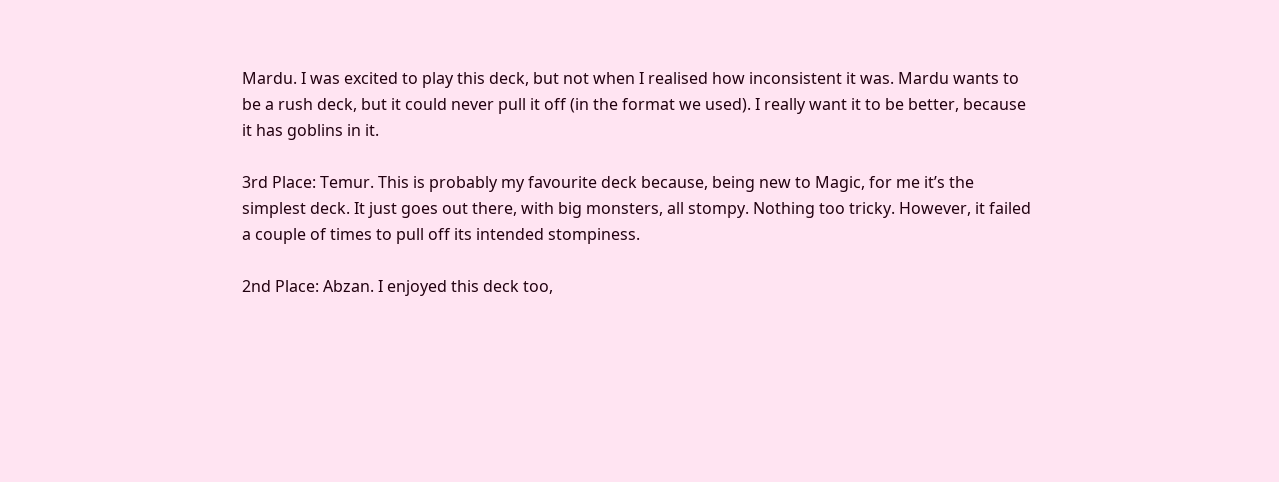Mardu. I was excited to play this deck, but not when I realised how inconsistent it was. Mardu wants to be a rush deck, but it could never pull it off (in the format we used). I really want it to be better, because it has goblins in it.

3rd Place: Temur. This is probably my favourite deck because, being new to Magic, for me it’s the simplest deck. It just goes out there, with big monsters, all stompy. Nothing too tricky. However, it failed a couple of times to pull off its intended stompiness.

2nd Place: Abzan. I enjoyed this deck too,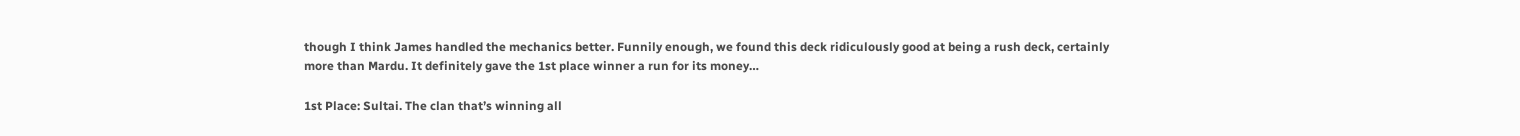though I think James handled the mechanics better. Funnily enough, we found this deck ridiculously good at being a rush deck, certainly more than Mardu. It definitely gave the 1st place winner a run for its money…

1st Place: Sultai. The clan that’s winning all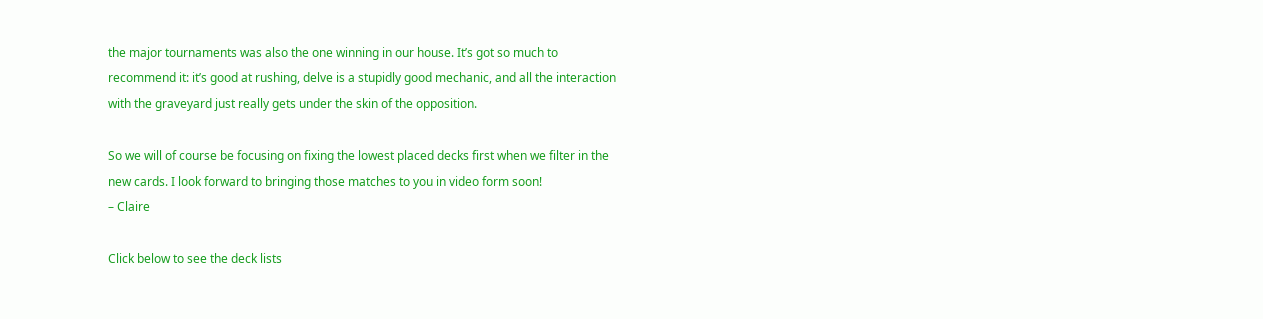the major tournaments was also the one winning in our house. It’s got so much to recommend it: it’s good at rushing, delve is a stupidly good mechanic, and all the interaction with the graveyard just really gets under the skin of the opposition.

So we will of course be focusing on fixing the lowest placed decks first when we filter in the new cards. I look forward to bringing those matches to you in video form soon!
– Claire

Click below to see the deck lists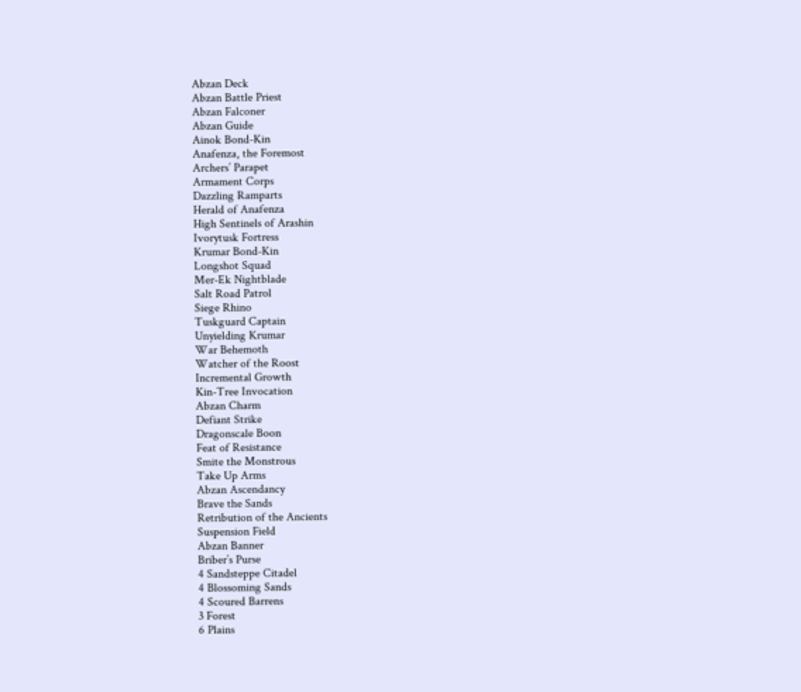Abzan Deck
Abzan Battle Priest
Abzan Falconer
Abzan Guide
Ainok Bond-Kin
Anafenza, the Foremost
Archers’ Parapet
Armament Corps
Dazzling Ramparts
Herald of Anafenza
High Sentinels of Arashin
Ivorytusk Fortress
Krumar Bond-Kin
Longshot Squad
Mer-Ek Nightblade
Salt Road Patrol
Siege Rhino
Tuskguard Captain
Unyielding Krumar
War Behemoth
Watcher of the Roost
Incremental Growth
Kin-Tree Invocation
Abzan Charm
Defiant Strike
Dragonscale Boon
Feat of Resistance
Smite the Monstrous
Take Up Arms
Abzan Ascendancy
Brave the Sands
Retribution of the Ancients
Suspension Field
Abzan Banner
Briber’s Purse
4 Sandsteppe Citadel
4 Blossoming Sands
4 Scoured Barrens
3 Forest
6 Plains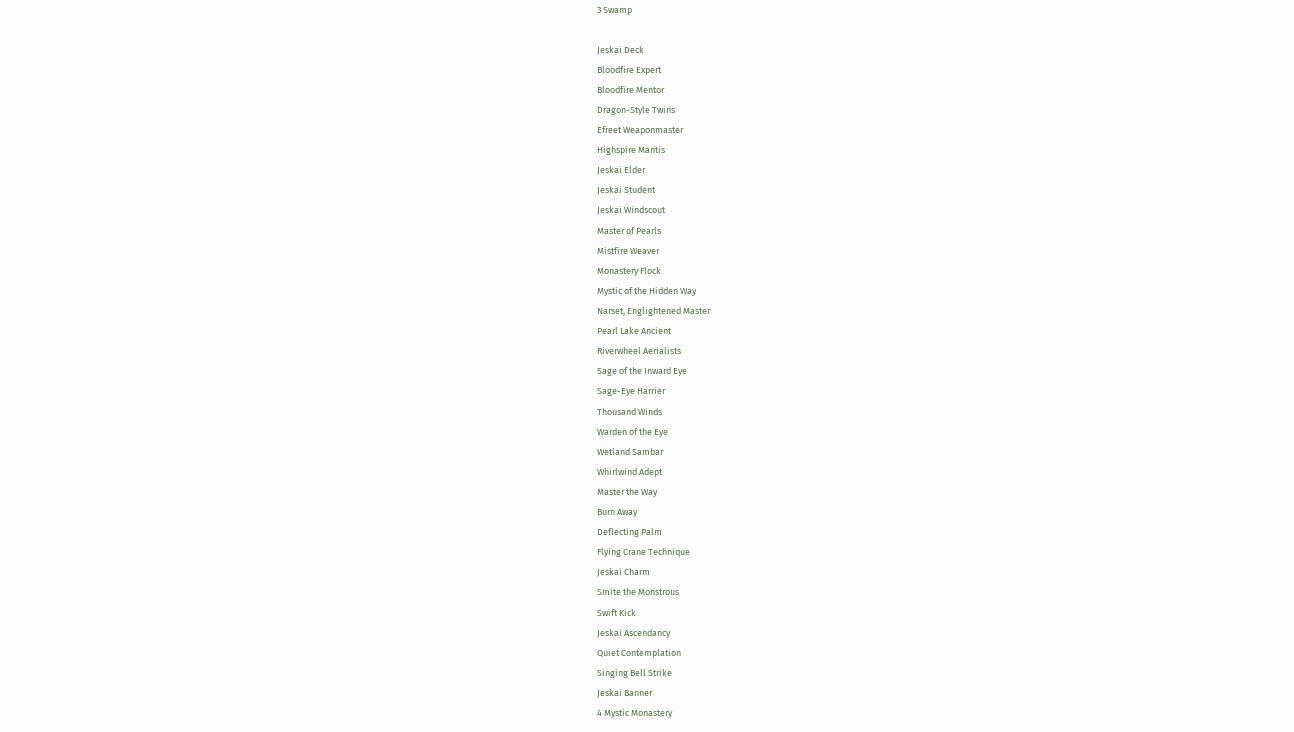3 Swamp

Jeskai Deck
Bloodfire Expert
Bloodfire Mentor
Dragon-Style Twins
Efreet Weaponmaster
Highspire Mantis
Jeskai Elder
Jeskai Student
Jeskai Windscout
Master of Pearls
Mistfire Weaver
Monastery Flock
Mystic of the Hidden Way
Narset, Englightened Master
Pearl Lake Ancient
Riverwheel Aerialists
Sage of the Inward Eye
Sage-Eye Harrier
Thousand Winds
Warden of the Eye
Wetland Sambar
Whirlwind Adept
Master the Way
Burn Away
Deflecting Palm
Flying Crane Technique
Jeskai Charm
Smite the Monstrous
Swift Kick
Jeskai Ascendancy
Quiet Contemplation
Singing Bell Strike
Jeskai Banner
4 Mystic Monastery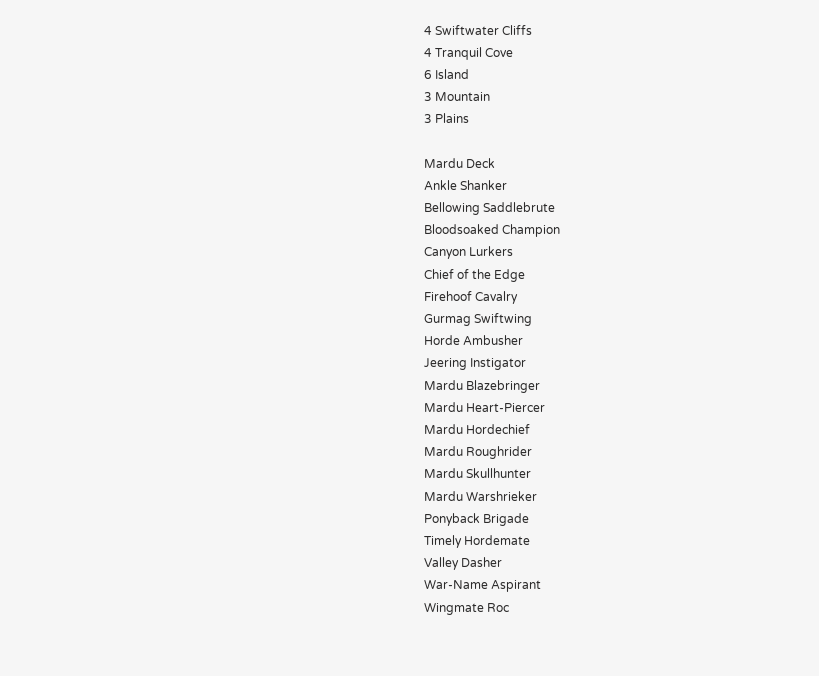4 Swiftwater Cliffs
4 Tranquil Cove
6 Island
3 Mountain
3 Plains

Mardu Deck
Ankle Shanker
Bellowing Saddlebrute
Bloodsoaked Champion
Canyon Lurkers
Chief of the Edge
Firehoof Cavalry
Gurmag Swiftwing
Horde Ambusher
Jeering Instigator
Mardu Blazebringer
Mardu Heart-Piercer
Mardu Hordechief
Mardu Roughrider
Mardu Skullhunter
Mardu Warshrieker
Ponyback Brigade
Timely Hordemate
Valley Dasher
War-Name Aspirant
Wingmate Roc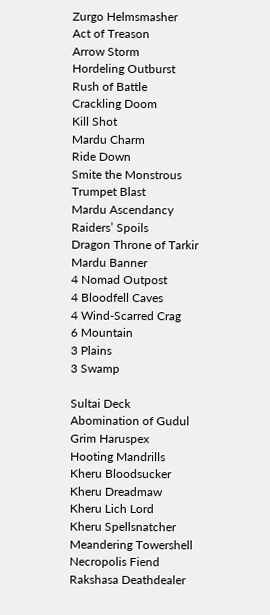Zurgo Helmsmasher
Act of Treason
Arrow Storm
Hordeling Outburst
Rush of Battle
Crackling Doom
Kill Shot
Mardu Charm
Ride Down
Smite the Monstrous
Trumpet Blast
Mardu Ascendancy
Raiders’ Spoils
Dragon Throne of Tarkir
Mardu Banner
4 Nomad Outpost
4 Bloodfell Caves
4 Wind-Scarred Crag
6 Mountain
3 Plains
3 Swamp

Sultai Deck
Abomination of Gudul
Grim Haruspex
Hooting Mandrills
Kheru Bloodsucker
Kheru Dreadmaw
Kheru Lich Lord
Kheru Spellsnatcher
Meandering Towershell
Necropolis Fiend
Rakshasa Deathdealer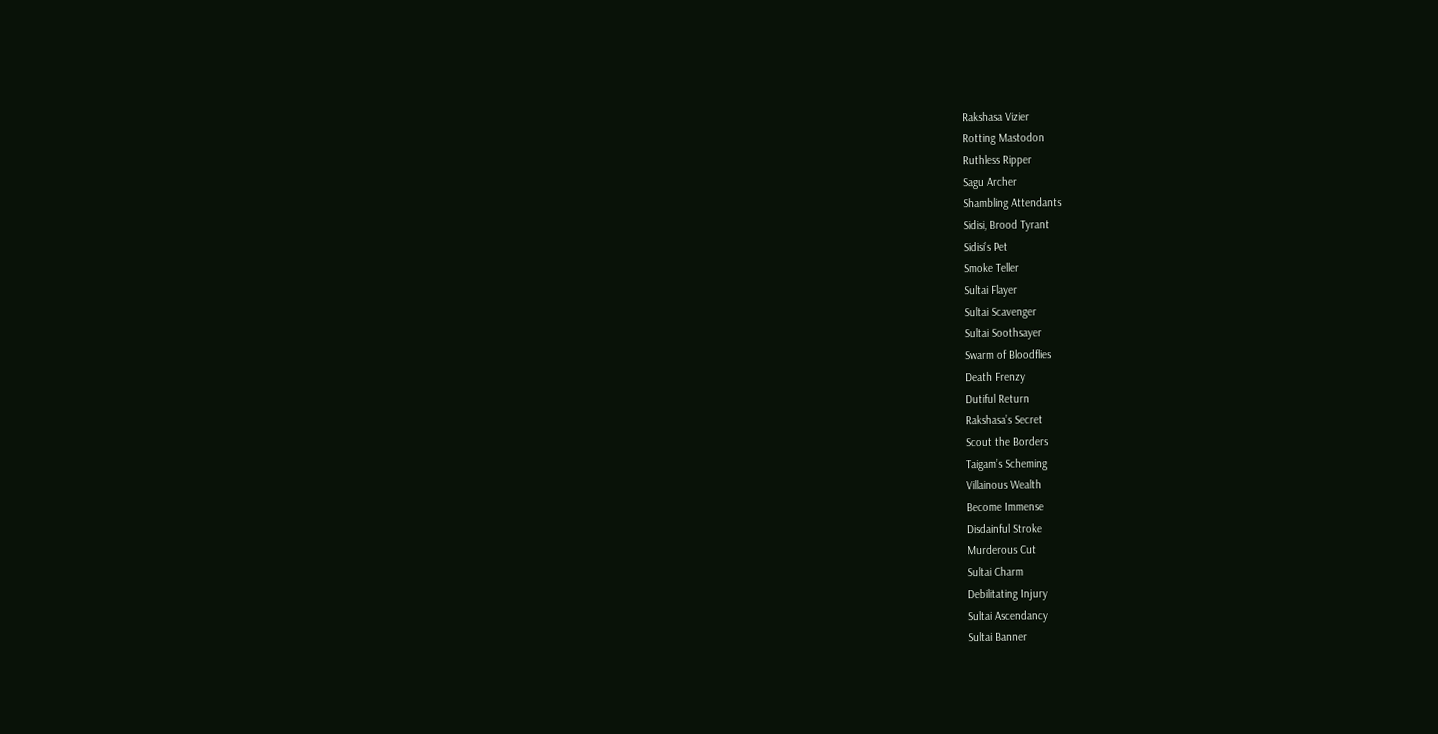Rakshasa Vizier
Rotting Mastodon
Ruthless Ripper
Sagu Archer
Shambling Attendants
Sidisi, Brood Tyrant
Sidisi’s Pet
Smoke Teller
Sultai Flayer
Sultai Scavenger
Sultai Soothsayer
Swarm of Bloodflies
Death Frenzy
Dutiful Return
Rakshasa’s Secret
Scout the Borders
Taigam’s Scheming
Villainous Wealth
Become Immense
Disdainful Stroke
Murderous Cut
Sultai Charm
Debilitating Injury
Sultai Ascendancy
Sultai Banner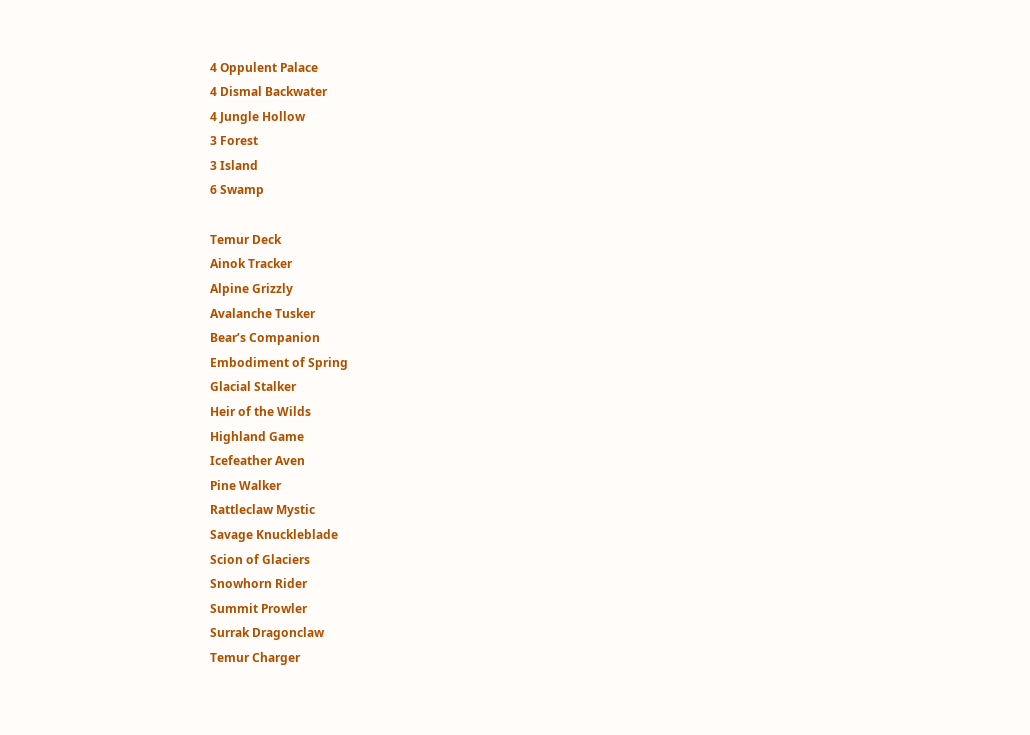4 Oppulent Palace
4 Dismal Backwater
4 Jungle Hollow
3 Forest
3 Island
6 Swamp

Temur Deck
Ainok Tracker
Alpine Grizzly
Avalanche Tusker
Bear’s Companion
Embodiment of Spring
Glacial Stalker
Heir of the Wilds
Highland Game
Icefeather Aven
Pine Walker
Rattleclaw Mystic
Savage Knuckleblade
Scion of Glaciers
Snowhorn Rider
Summit Prowler
Surrak Dragonclaw
Temur Charger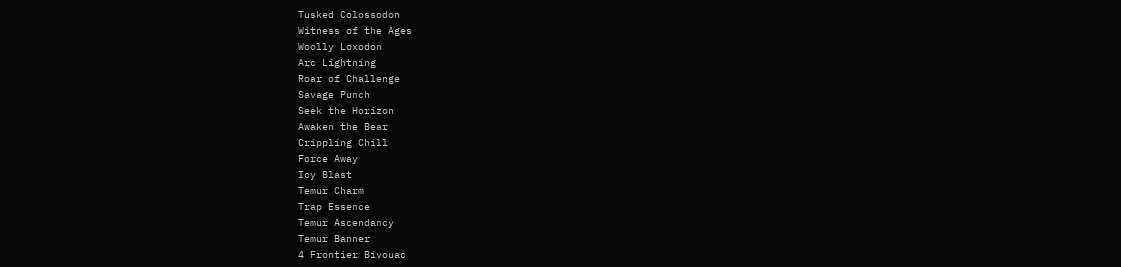Tusked Colossodon
Witness of the Ages
Woolly Loxodon
Arc Lightning
Roar of Challenge
Savage Punch
Seek the Horizon
Awaken the Bear
Crippling Chill
Force Away
Icy Blast
Temur Charm
Trap Essence
Temur Ascendancy
Temur Banner
4 Frontier Bivouac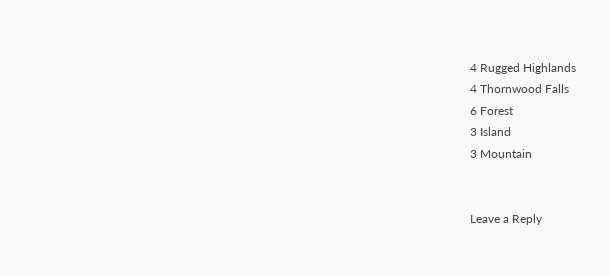4 Rugged Highlands
4 Thornwood Falls
6 Forest
3 Island
3 Mountain


Leave a Reply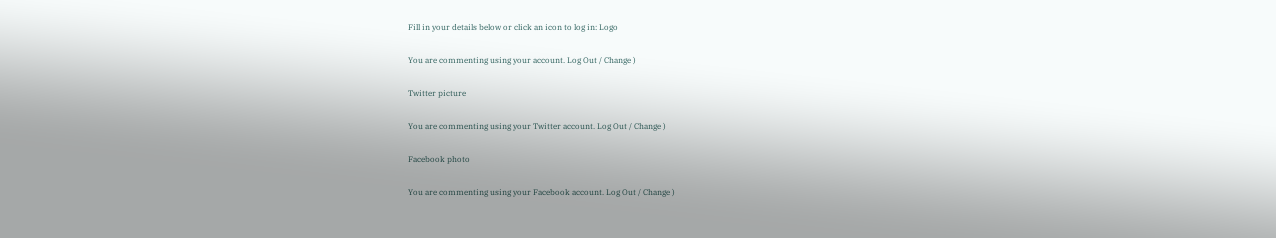Fill in your details below or click an icon to log in: Logo

You are commenting using your account. Log Out / Change )

Twitter picture

You are commenting using your Twitter account. Log Out / Change )

Facebook photo

You are commenting using your Facebook account. Log Out / Change )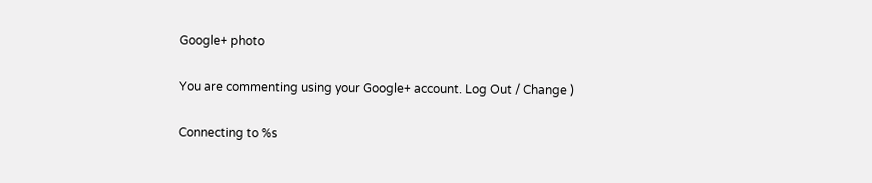Google+ photo

You are commenting using your Google+ account. Log Out / Change )

Connecting to %s